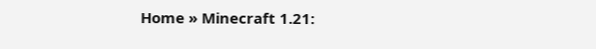Home » Minecraft 1.21: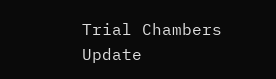Trial Chambers Update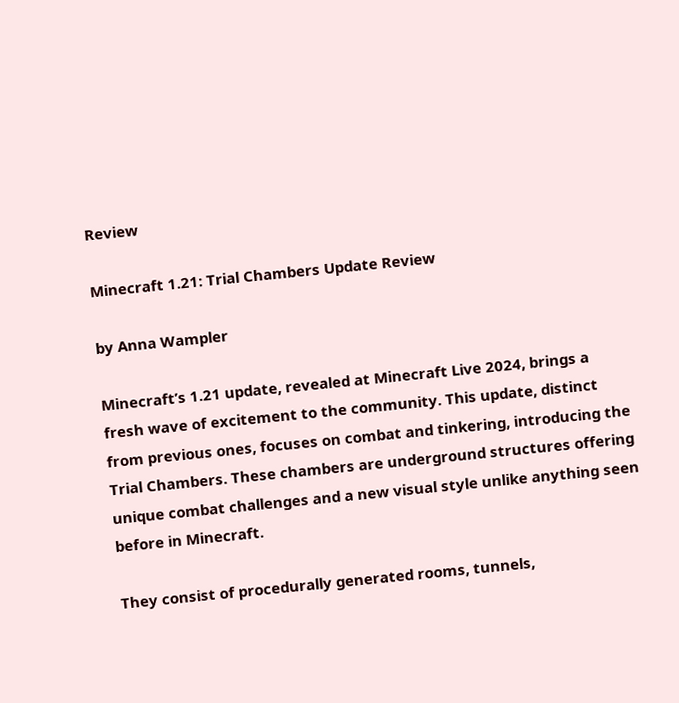Review

Minecraft 1.21: Trial Chambers Update Review

by Anna Wampler

Minecraft’s 1.21 update, revealed at Minecraft Live 2024, brings a fresh wave of excitement to the community. This update, distinct from previous ones, focuses on combat and tinkering, introducing the Trial Chambers. These chambers are underground structures offering unique combat challenges and a new visual style unlike anything seen before in Minecraft.

They consist of procedurally generated rooms, tunnels,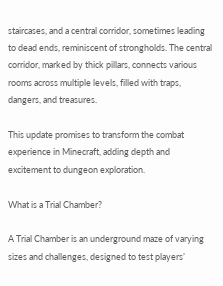staircases, and a central corridor, sometimes leading to dead ends, reminiscent of strongholds. The central corridor, marked by thick pillars, connects various rooms across multiple levels, filled with traps, dangers, and treasures.

This update promises to transform the combat experience in Minecraft, adding depth and excitement to dungeon exploration.

What is a Trial Chamber?

A Trial Chamber is an underground maze of varying sizes and challenges, designed to test players’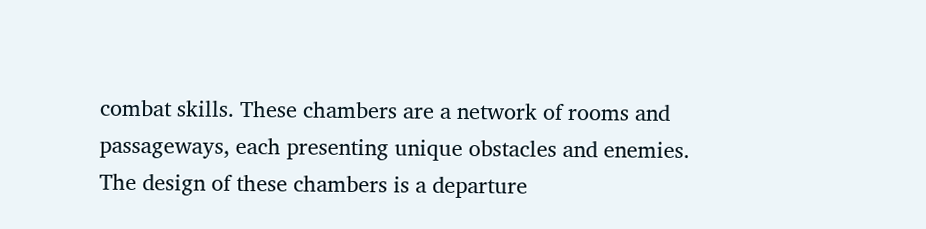combat skills. These chambers are a network of rooms and passageways, each presenting unique obstacles and enemies. The design of these chambers is a departure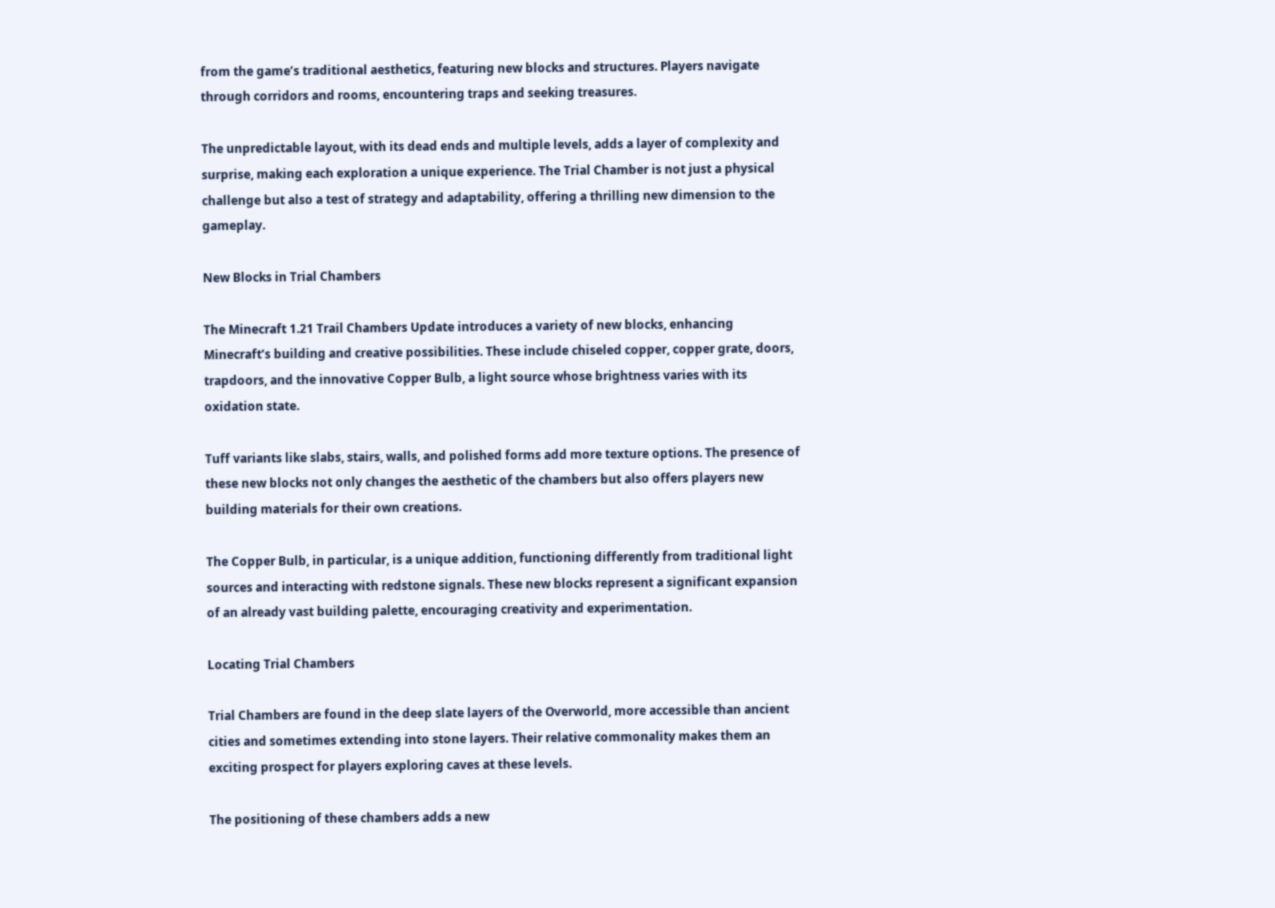from the game’s traditional aesthetics, featuring new blocks and structures. Players navigate through corridors and rooms, encountering traps and seeking treasures.

The unpredictable layout, with its dead ends and multiple levels, adds a layer of complexity and surprise, making each exploration a unique experience. The Trial Chamber is not just a physical challenge but also a test of strategy and adaptability, offering a thrilling new dimension to the gameplay.

New Blocks in Trial Chambers

The Minecraft 1.21 Trail Chambers Update introduces a variety of new blocks, enhancing Minecraft’s building and creative possibilities. These include chiseled copper, copper grate, doors, trapdoors, and the innovative Copper Bulb, a light source whose brightness varies with its oxidation state.

Tuff variants like slabs, stairs, walls, and polished forms add more texture options. The presence of these new blocks not only changes the aesthetic of the chambers but also offers players new building materials for their own creations.

The Copper Bulb, in particular, is a unique addition, functioning differently from traditional light sources and interacting with redstone signals. These new blocks represent a significant expansion of an already vast building palette, encouraging creativity and experimentation.

Locating Trial Chambers

Trial Chambers are found in the deep slate layers of the Overworld, more accessible than ancient cities and sometimes extending into stone layers. Their relative commonality makes them an exciting prospect for players exploring caves at these levels.

The positioning of these chambers adds a new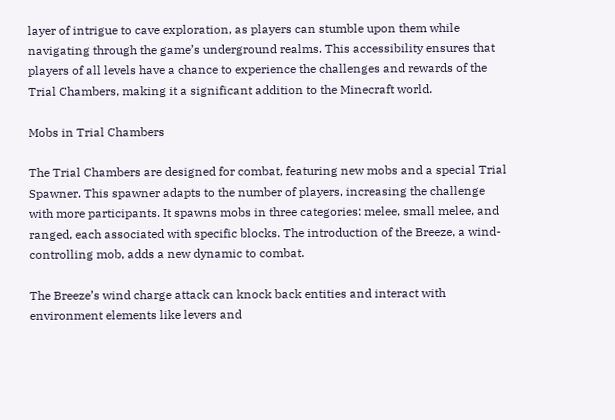layer of intrigue to cave exploration, as players can stumble upon them while navigating through the game’s underground realms. This accessibility ensures that players of all levels have a chance to experience the challenges and rewards of the Trial Chambers, making it a significant addition to the Minecraft world.

Mobs in Trial Chambers

The Trial Chambers are designed for combat, featuring new mobs and a special Trial Spawner. This spawner adapts to the number of players, increasing the challenge with more participants. It spawns mobs in three categories: melee, small melee, and ranged, each associated with specific blocks. The introduction of the Breeze, a wind-controlling mob, adds a new dynamic to combat.

The Breeze’s wind charge attack can knock back entities and interact with environment elements like levers and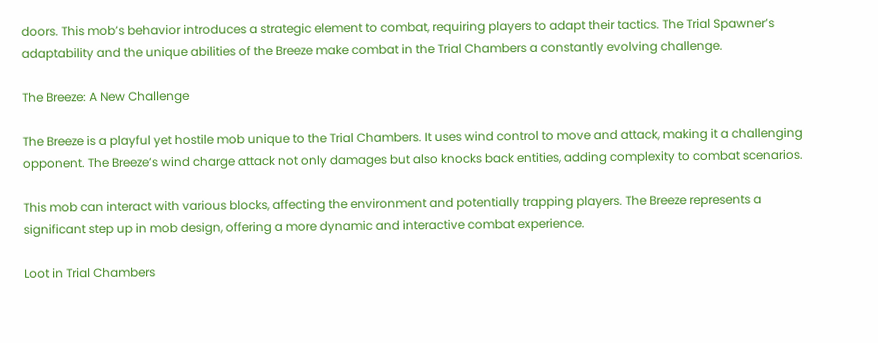doors. This mob’s behavior introduces a strategic element to combat, requiring players to adapt their tactics. The Trial Spawner’s adaptability and the unique abilities of the Breeze make combat in the Trial Chambers a constantly evolving challenge.

The Breeze: A New Challenge

The Breeze is a playful yet hostile mob unique to the Trial Chambers. It uses wind control to move and attack, making it a challenging opponent. The Breeze’s wind charge attack not only damages but also knocks back entities, adding complexity to combat scenarios.

This mob can interact with various blocks, affecting the environment and potentially trapping players. The Breeze represents a significant step up in mob design, offering a more dynamic and interactive combat experience.

Loot in Trial Chambers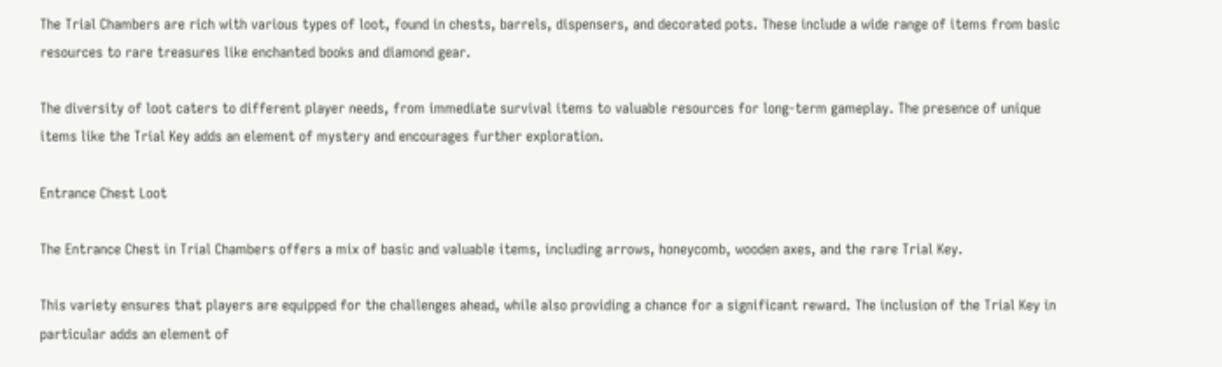The Trial Chambers are rich with various types of loot, found in chests, barrels, dispensers, and decorated pots. These include a wide range of items from basic resources to rare treasures like enchanted books and diamond gear.

The diversity of loot caters to different player needs, from immediate survival items to valuable resources for long-term gameplay. The presence of unique items like the Trial Key adds an element of mystery and encourages further exploration.

Entrance Chest Loot

The Entrance Chest in Trial Chambers offers a mix of basic and valuable items, including arrows, honeycomb, wooden axes, and the rare Trial Key.

This variety ensures that players are equipped for the challenges ahead, while also providing a chance for a significant reward. The inclusion of the Trial Key in particular adds an element of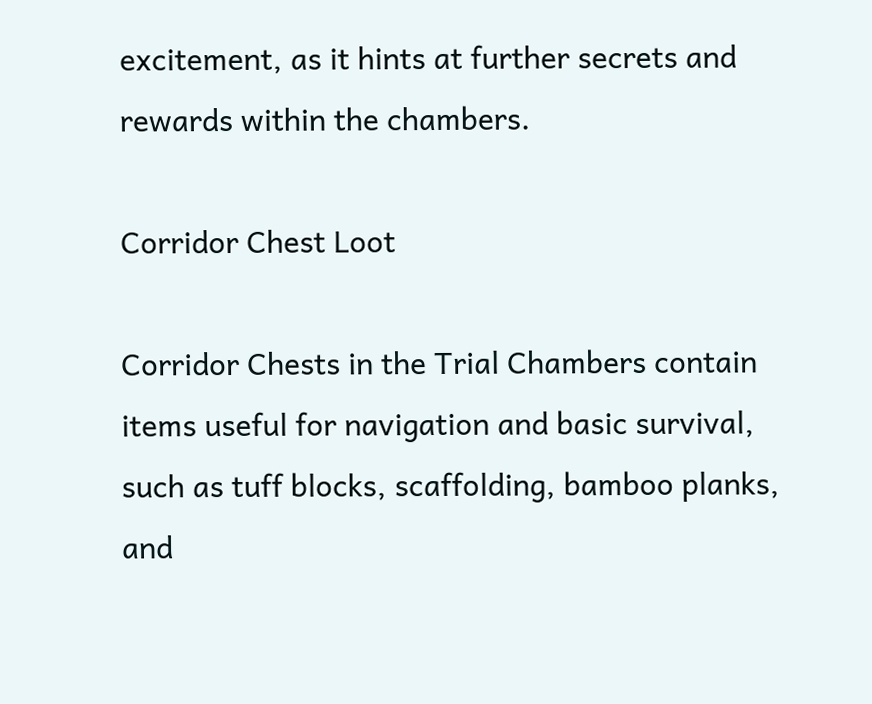excitement, as it hints at further secrets and rewards within the chambers.

Corridor Chest Loot

Corridor Chests in the Trial Chambers contain items useful for navigation and basic survival, such as tuff blocks, scaffolding, bamboo planks, and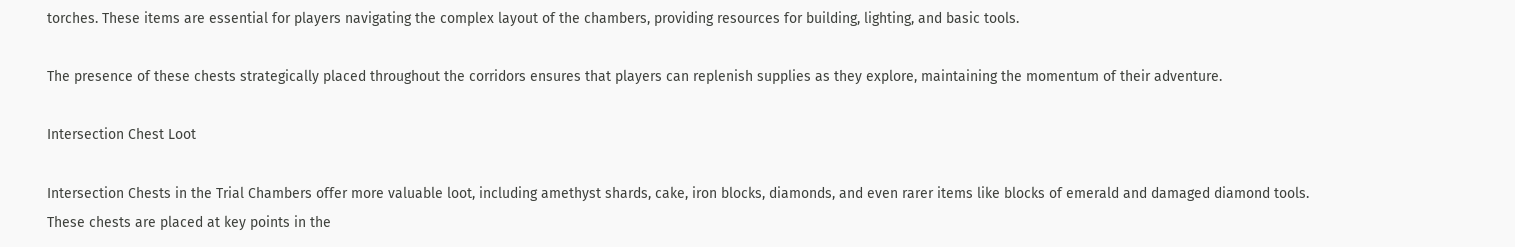torches. These items are essential for players navigating the complex layout of the chambers, providing resources for building, lighting, and basic tools.

The presence of these chests strategically placed throughout the corridors ensures that players can replenish supplies as they explore, maintaining the momentum of their adventure.

Intersection Chest Loot

Intersection Chests in the Trial Chambers offer more valuable loot, including amethyst shards, cake, iron blocks, diamonds, and even rarer items like blocks of emerald and damaged diamond tools. These chests are placed at key points in the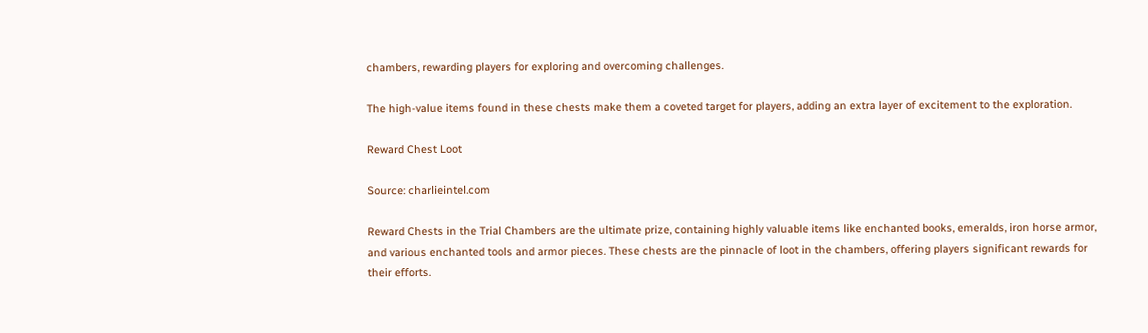chambers, rewarding players for exploring and overcoming challenges.

The high-value items found in these chests make them a coveted target for players, adding an extra layer of excitement to the exploration.

Reward Chest Loot

Source: charlieintel.com

Reward Chests in the Trial Chambers are the ultimate prize, containing highly valuable items like enchanted books, emeralds, iron horse armor, and various enchanted tools and armor pieces. These chests are the pinnacle of loot in the chambers, offering players significant rewards for their efforts.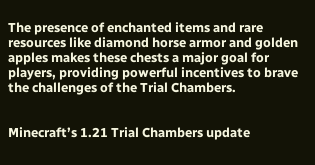The presence of enchanted items and rare resources like diamond horse armor and golden apples makes these chests a major goal for players, providing powerful incentives to brave the challenges of the Trial Chambers.


Minecraft’s 1.21 Trial Chambers update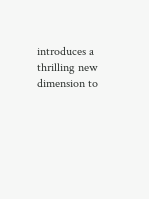introduces a thrilling new dimension to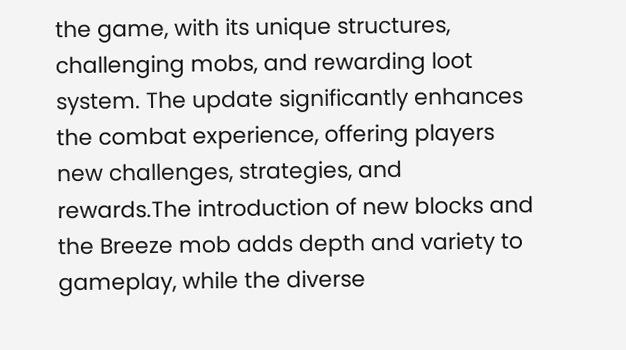the game, with its unique structures, challenging mobs, and rewarding loot system. The update significantly enhances the combat experience, offering players new challenges, strategies, and rewards.The introduction of new blocks and the Breeze mob adds depth and variety to gameplay, while the diverse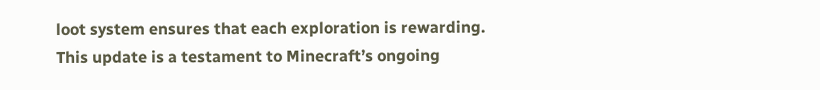loot system ensures that each exploration is rewarding. This update is a testament to Minecraft’s ongoing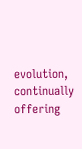evolution, continually offering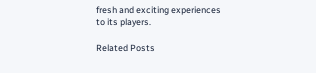fresh and exciting experiences to its players.

Related Posts